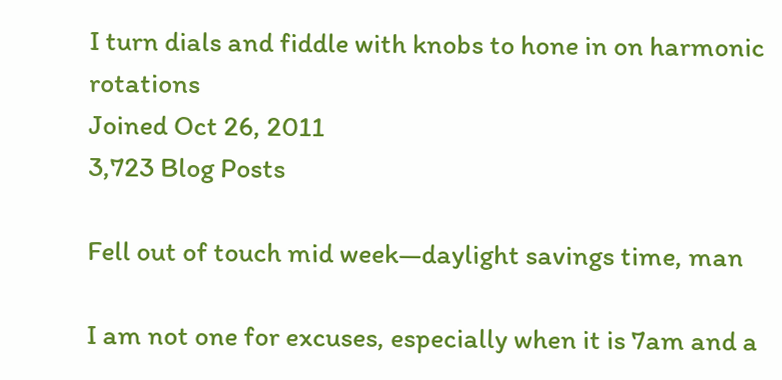I turn dials and fiddle with knobs to hone in on harmonic rotations
Joined Oct 26, 2011
3,723 Blog Posts

Fell out of touch mid week—daylight savings time, man

I am not one for excuses, especially when it is 7am and a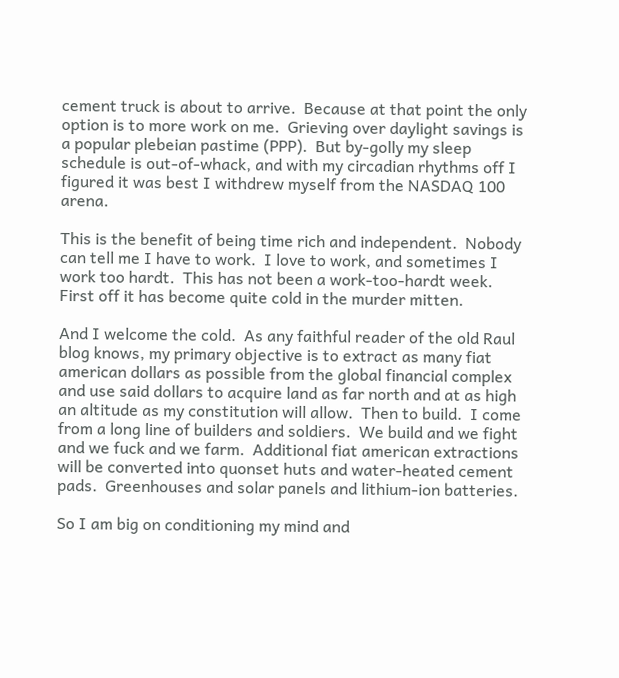cement truck is about to arrive.  Because at that point the only option is to more work on me.  Grieving over daylight savings is a popular plebeian pastime (PPP).  But by-golly my sleep schedule is out-of-whack, and with my circadian rhythms off I figured it was best I withdrew myself from the NASDAQ 100 arena.

This is the benefit of being time rich and independent.  Nobody can tell me I have to work.  I love to work, and sometimes I work too hardt.  This has not been a work-too-hardt week.  First off it has become quite cold in the murder mitten.

And I welcome the cold.  As any faithful reader of the old Raul blog knows, my primary objective is to extract as many fiat american dollars as possible from the global financial complex and use said dollars to acquire land as far north and at as high an altitude as my constitution will allow.  Then to build.  I come from a long line of builders and soldiers.  We build and we fight and we fuck and we farm.  Additional fiat american extractions will be converted into quonset huts and water-heated cement pads.  Greenhouses and solar panels and lithium-ion batteries.

So I am big on conditioning my mind and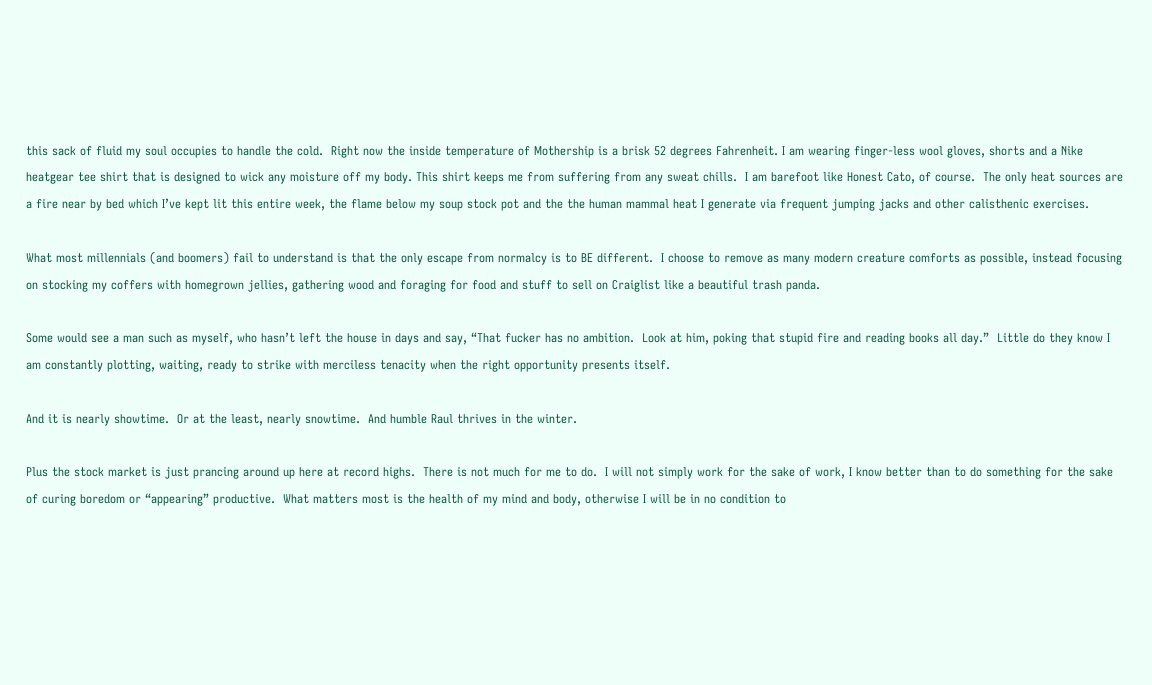this sack of fluid my soul occupies to handle the cold.  Right now the inside temperature of Mothership is a brisk 52 degrees Fahrenheit. I am wearing finger-less wool gloves, shorts and a Nike heatgear tee shirt that is designed to wick any moisture off my body. This shirt keeps me from suffering from any sweat chills.  I am barefoot like Honest Cato, of course.  The only heat sources are a fire near by bed which I’ve kept lit this entire week, the flame below my soup stock pot and the the human mammal heat I generate via frequent jumping jacks and other calisthenic exercises.

What most millennials (and boomers) fail to understand is that the only escape from normalcy is to BE different.  I choose to remove as many modern creature comforts as possible, instead focusing on stocking my coffers with homegrown jellies, gathering wood and foraging for food and stuff to sell on Craiglist like a beautiful trash panda.

Some would see a man such as myself, who hasn’t left the house in days and say, “That fucker has no ambition.  Look at him, poking that stupid fire and reading books all day.”  Little do they know I am constantly plotting, waiting, ready to strike with merciless tenacity when the right opportunity presents itself.

And it is nearly showtime.  Or at the least, nearly snowtime.  And humble Raul thrives in the winter.

Plus the stock market is just prancing around up here at record highs.  There is not much for me to do.  I will not simply work for the sake of work, I know better than to do something for the sake of curing boredom or “appearing” productive.  What matters most is the health of my mind and body, otherwise I will be in no condition to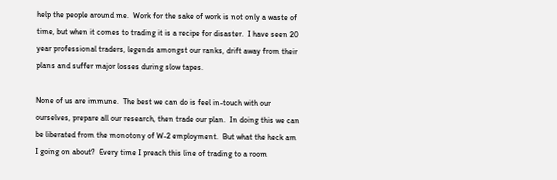help the people around me.  Work for the sake of work is not only a waste of time, but when it comes to trading it is a recipe for disaster.  I have seen 20 year professional traders, legends amongst our ranks, drift away from their plans and suffer major losses during slow tapes.

None of us are immune.  The best we can do is feel in-touch with our ourselves, prepare all our research, then trade our plan.  In doing this we can be liberated from the monotony of W-2 employment.  But what the heck am I going on about?  Every time I preach this line of trading to a room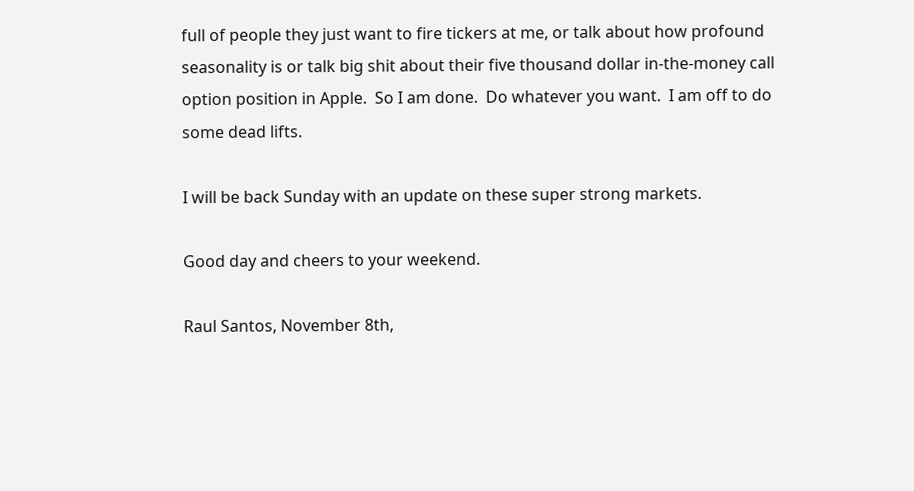full of people they just want to fire tickers at me, or talk about how profound seasonality is or talk big shit about their five thousand dollar in-the-money call option position in Apple.  So I am done.  Do whatever you want.  I am off to do some dead lifts.

I will be back Sunday with an update on these super strong markets.

Good day and cheers to your weekend.

Raul Santos, November 8th,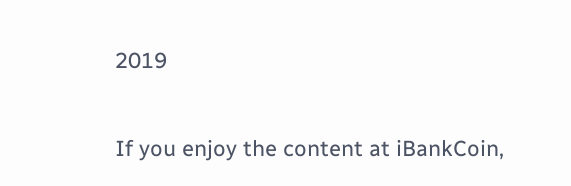2019

If you enjoy the content at iBankCoin,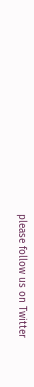please follow us on Twitter